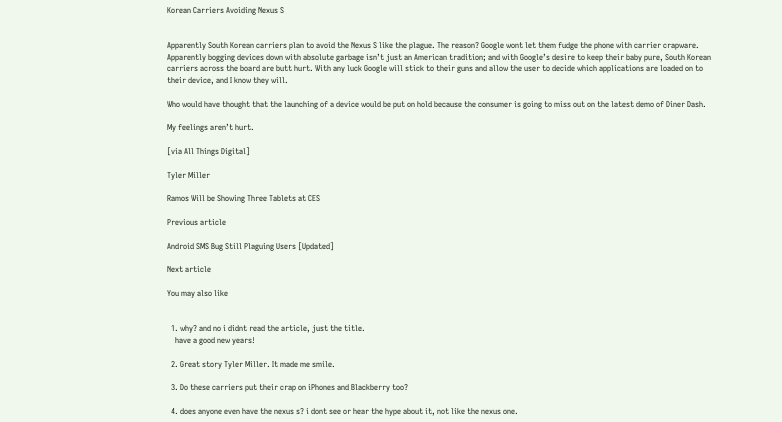Korean Carriers Avoiding Nexus S


Apparently South Korean carriers plan to avoid the Nexus S like the plague. The reason? Google wont let them fudge the phone with carrier crapware. Apparently bogging devices down with absolute garbage isn’t just an American tradition; and with Google’s desire to keep their baby pure, South Korean carriers across the board are butt hurt. With any luck Google will stick to their guns and allow the user to decide which applications are loaded on to their device, and I know they will.

Who would have thought that the launching of a device would be put on hold because the consumer is going to miss out on the latest demo of Diner Dash.

My feelings aren’t hurt.

[via All Things Digital]

Tyler Miller

Ramos Will be Showing Three Tablets at CES

Previous article

Android SMS Bug Still Plaguing Users [Updated]

Next article

You may also like


  1. why? and no i didnt read the article, just the title.
    have a good new years!

  2. Great story Tyler Miller. It made me smile.

  3. Do these carriers put their crap on iPhones and Blackberry too?

  4. does anyone even have the nexus s? i dont see or hear the hype about it, not like the nexus one.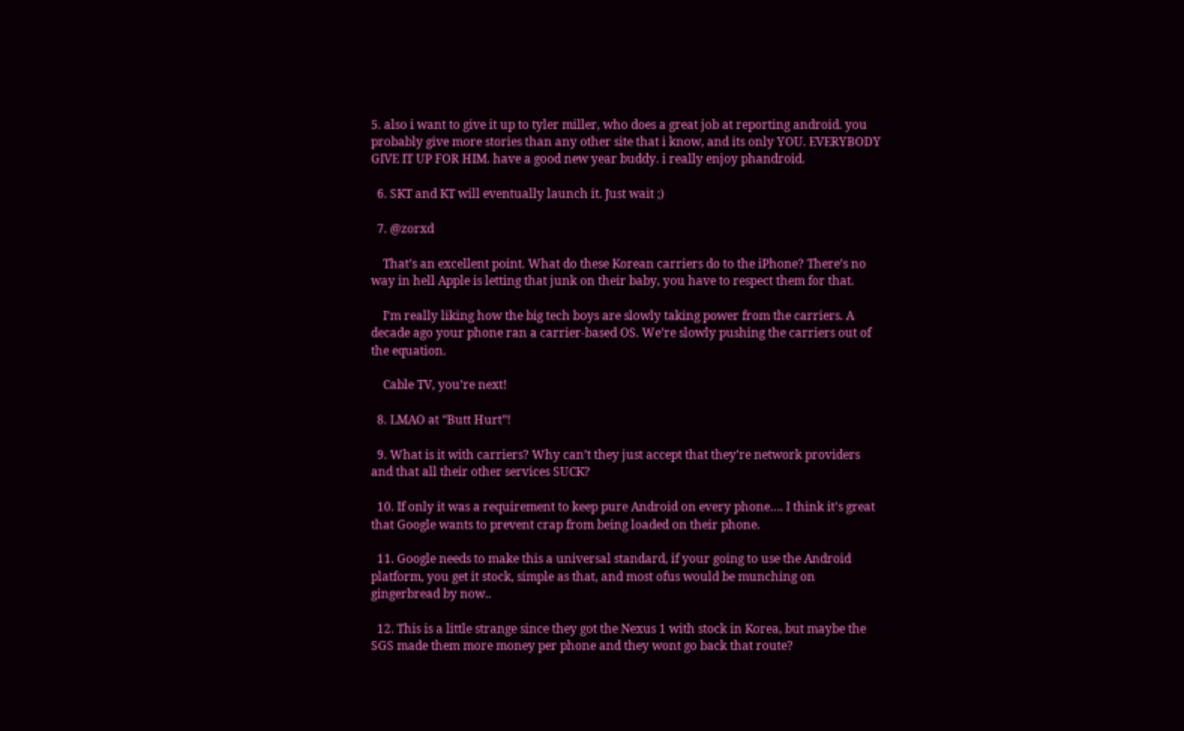5. also i want to give it up to tyler miller, who does a great job at reporting android. you probably give more stories than any other site that i know, and its only YOU. EVERYBODY GIVE IT UP FOR HIM. have a good new year buddy. i really enjoy phandroid.

  6. SKT and KT will eventually launch it. Just wait ;)

  7. @zorxd

    That’s an excellent point. What do these Korean carriers do to the iPhone? There’s no way in hell Apple is letting that junk on their baby, you have to respect them for that.

    I’m really liking how the big tech boys are slowly taking power from the carriers. A decade ago your phone ran a carrier-based OS. We’re slowly pushing the carriers out of the equation.

    Cable TV, you’re next!

  8. LMAO at “Butt Hurt”!

  9. What is it with carriers? Why can’t they just accept that they’re network providers and that all their other services SUCK?

  10. If only it was a requirement to keep pure Android on every phone…. I think it’s great that Google wants to prevent crap from being loaded on their phone.

  11. Google needs to make this a universal standard, if your going to use the Android platform, you get it stock, simple as that, and most ofus would be munching on gingerbread by now..

  12. This is a little strange since they got the Nexus 1 with stock in Korea, but maybe the SGS made them more money per phone and they wont go back that route?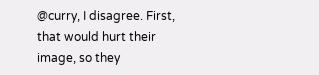@curry, I disagree. First, that would hurt their image, so they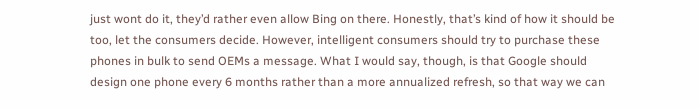just wont do it, they’d rather even allow Bing on there. Honestly, that’s kind of how it should be too, let the consumers decide. However, intelligent consumers should try to purchase these phones in bulk to send OEMs a message. What I would say, though, is that Google should design one phone every 6 months rather than a more annualized refresh, so that way we can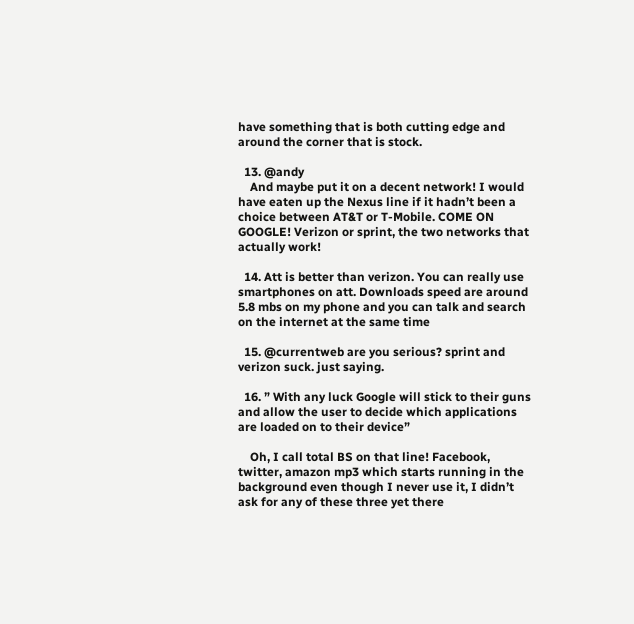have something that is both cutting edge and around the corner that is stock.

  13. @andy
    And maybe put it on a decent network! I would have eaten up the Nexus line if it hadn’t been a choice between AT&T or T-Mobile. COME ON GOOGLE! Verizon or sprint, the two networks that actually work!

  14. Att is better than verizon. You can really use smartphones on att. Downloads speed are around 5.8 mbs on my phone and you can talk and search on the internet at the same time

  15. @currentweb are you serious? sprint and verizon suck. just saying.

  16. ” With any luck Google will stick to their guns and allow the user to decide which applications are loaded on to their device”

    Oh, I call total BS on that line! Facebook, twitter, amazon mp3 which starts running in the background even though I never use it, I didn’t ask for any of these three yet there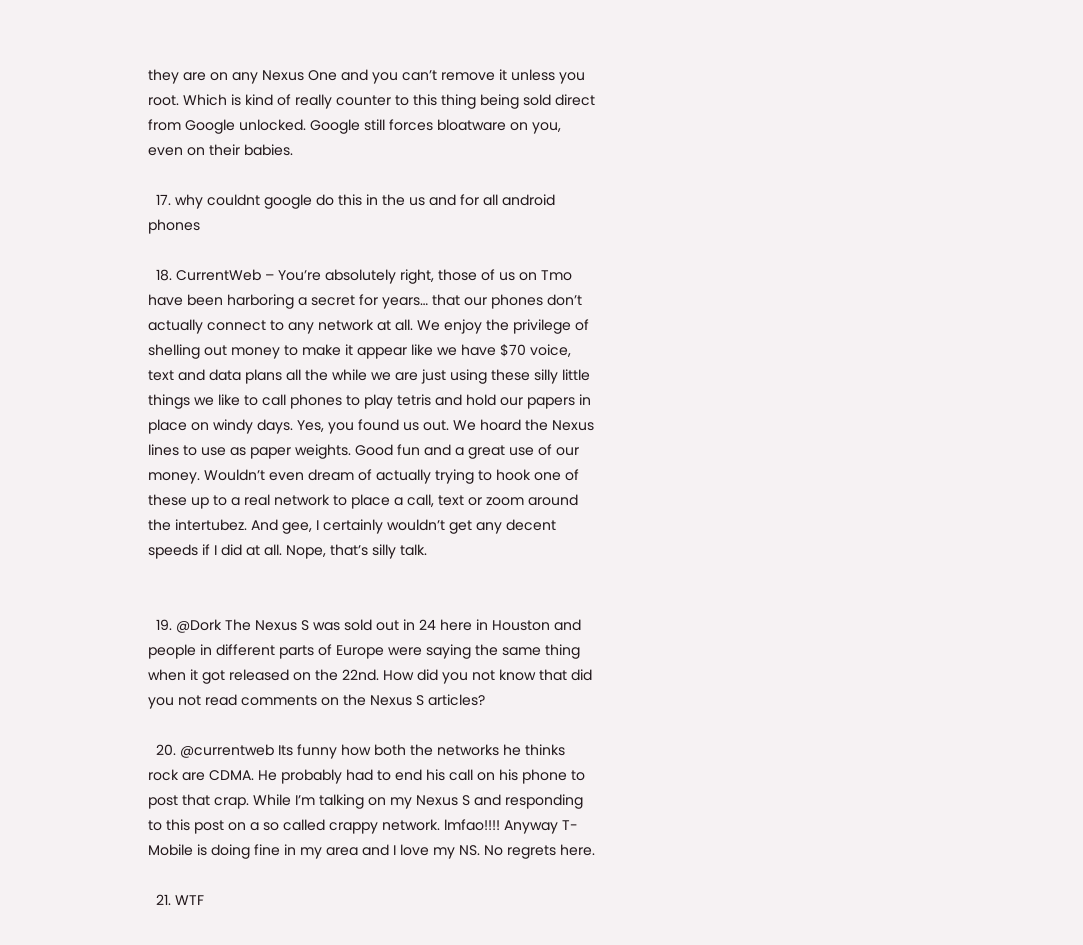they are on any Nexus One and you can’t remove it unless you root. Which is kind of really counter to this thing being sold direct from Google unlocked. Google still forces bloatware on you, even on their babies.

  17. why couldnt google do this in the us and for all android phones

  18. CurrentWeb – You’re absolutely right, those of us on Tmo have been harboring a secret for years… that our phones don’t actually connect to any network at all. We enjoy the privilege of shelling out money to make it appear like we have $70 voice, text and data plans all the while we are just using these silly little things we like to call phones to play tetris and hold our papers in place on windy days. Yes, you found us out. We hoard the Nexus lines to use as paper weights. Good fun and a great use of our money. Wouldn’t even dream of actually trying to hook one of these up to a real network to place a call, text or zoom around the intertubez. And gee, I certainly wouldn’t get any decent speeds if I did at all. Nope, that’s silly talk.


  19. @Dork The Nexus S was sold out in 24 here in Houston and people in different parts of Europe were saying the same thing when it got released on the 22nd. How did you not know that did you not read comments on the Nexus S articles?

  20. @currentweb Its funny how both the networks he thinks rock are CDMA. He probably had to end his call on his phone to post that crap. While I’m talking on my Nexus S and responding to this post on a so called crappy network. lmfao!!!! Anyway T-Mobile is doing fine in my area and I love my NS. No regrets here.

  21. WTF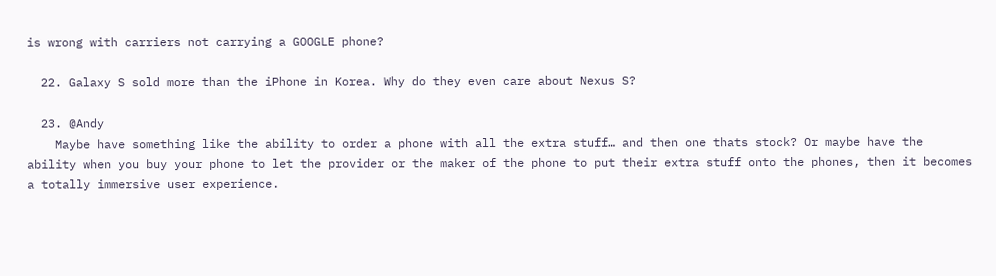is wrong with carriers not carrying a GOOGLE phone?

  22. Galaxy S sold more than the iPhone in Korea. Why do they even care about Nexus S?

  23. @Andy
    Maybe have something like the ability to order a phone with all the extra stuff… and then one thats stock? Or maybe have the ability when you buy your phone to let the provider or the maker of the phone to put their extra stuff onto the phones, then it becomes a totally immersive user experience.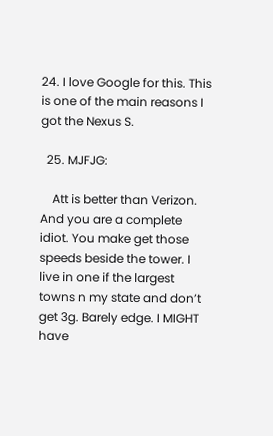24. I love Google for this. This is one of the main reasons I got the Nexus S.

  25. MJFJG:

    Att is better than Verizon. And you are a complete idiot. You make get those speeds beside the tower. I live in one if the largest towns n my state and don’t get 3g. Barely edge. I MIGHT have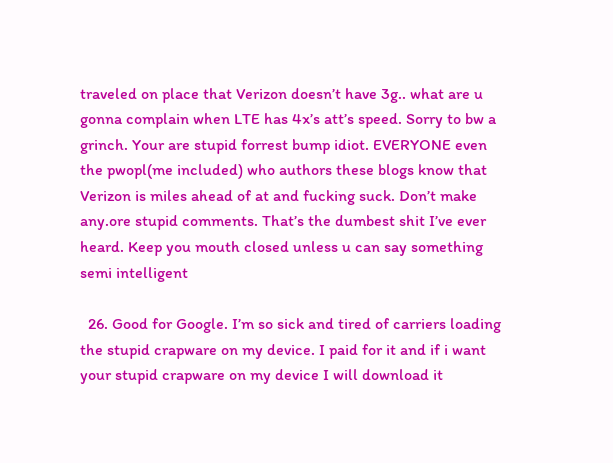traveled on place that Verizon doesn’t have 3g.. what are u gonna complain when LTE has 4x’s att’s speed. Sorry to bw a grinch. Your are stupid forrest bump idiot. EVERYONE even the pwopl(me included) who authors these blogs know that Verizon is miles ahead of at and fucking suck. Don’t make any.ore stupid comments. That’s the dumbest shit I’ve ever heard. Keep you mouth closed unless u can say something semi intelligent

  26. Good for Google. I’m so sick and tired of carriers loading the stupid crapware on my device. I paid for it and if i want your stupid crapware on my device I will download it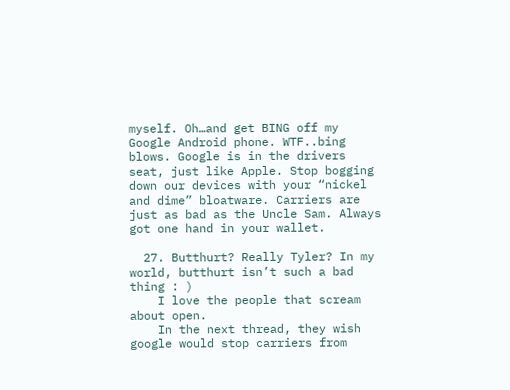myself. Oh…and get BING off my Google Android phone. WTF..bing blows. Google is in the drivers seat, just like Apple. Stop bogging down our devices with your “nickel and dime” bloatware. Carriers are just as bad as the Uncle Sam. Always got one hand in your wallet.

  27. Butthurt? Really Tyler? In my world, butthurt isn’t such a bad thing : )
    I love the people that scream about open.
    In the next thread, they wish google would stop carriers from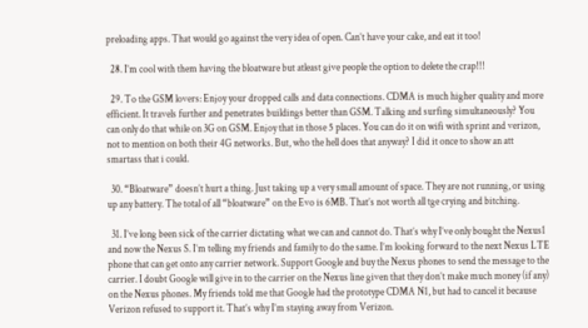preloading apps. That would go against the very idea of open. Can’t have your cake, and eat it too!

  28. I’m cool with them having the bloatware but atleast give people the option to delete the crap!!!

  29. To the GSM lovers: Enjoy your dropped calls and data connections. CDMA is much higher quality and more efficient. It travels further and penetrates buildings better than GSM. Talking and surfing simultaneously? You can only do that while on 3G on GSM. Enjoy that in those 5 places. You can do it on wifi with sprint and verizon, not to mention on both their 4G networks. But, who the hell does that anyway? I did it once to show an att smartass that i could.

  30. “Bloatware” doesn’t hurt a thing. Just taking up a very small amount of space. They are not running, or using up any battery. The total of all “bloatware” on the Evo is 6MB. That’s not worth all tge crying and bitching.

  31. I’ve long been sick of the carrier dictating what we can and cannot do. That’s why I’ve only bought the Nexus1 and now the Nexus S. I’m telling my friends and family to do the same. I’m looking forward to the next Nexus LTE phone that can get onto any carrier network. Support Google and buy the Nexus phones to send the message to the carrier. I doubt Google will give in to the carrier on the Nexus line given that they don’t make much money (if any) on the Nexus phones. My friends told me that Google had the prototype CDMA N1, but had to cancel it because Verizon refused to support it. That’s why I’m staying away from Verizon.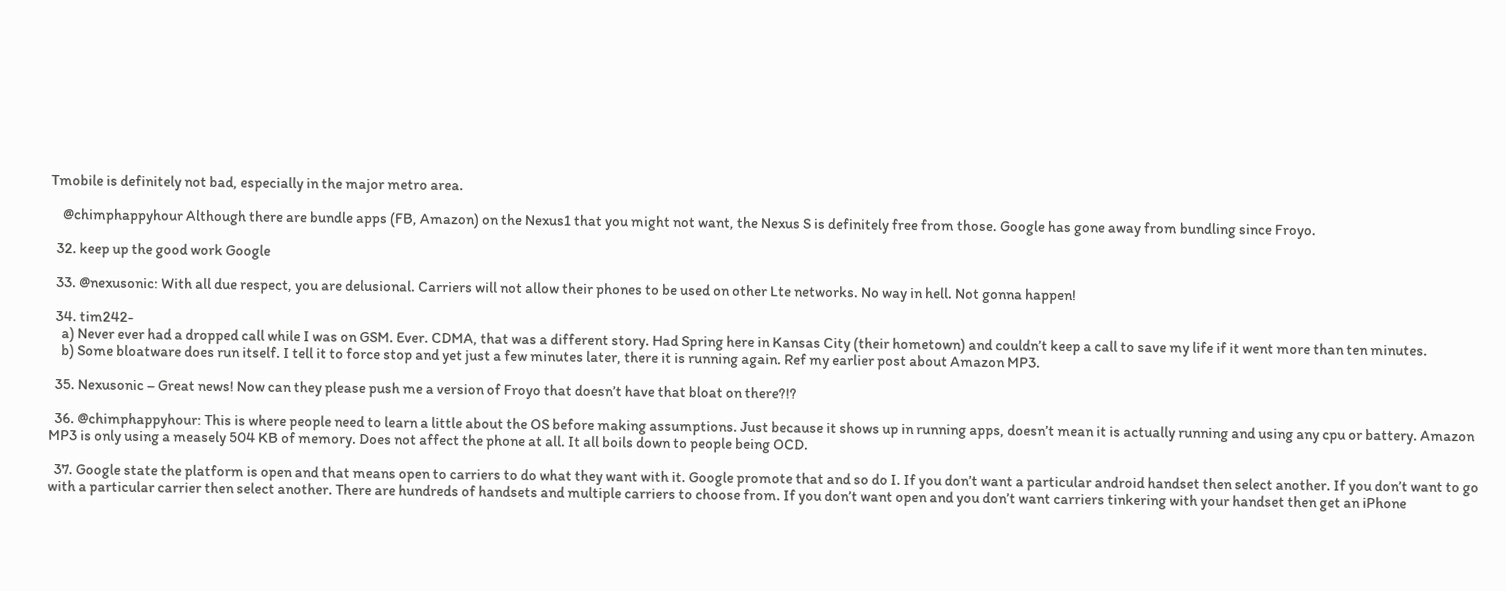Tmobile is definitely not bad, especially in the major metro area.

    @chimphappyhour Although there are bundle apps (FB, Amazon) on the Nexus1 that you might not want, the Nexus S is definitely free from those. Google has gone away from bundling since Froyo.

  32. keep up the good work Google

  33. @nexusonic: With all due respect, you are delusional. Carriers will not allow their phones to be used on other Lte networks. No way in hell. Not gonna happen!

  34. tim242-
    a) Never ever had a dropped call while I was on GSM. Ever. CDMA, that was a different story. Had Spring here in Kansas City (their hometown) and couldn’t keep a call to save my life if it went more than ten minutes.
    b) Some bloatware does run itself. I tell it to force stop and yet just a few minutes later, there it is running again. Ref my earlier post about Amazon MP3.

  35. Nexusonic – Great news! Now can they please push me a version of Froyo that doesn’t have that bloat on there?!?

  36. @chimphappyhour: This is where people need to learn a little about the OS before making assumptions. Just because it shows up in running apps, doesn’t mean it is actually running and using any cpu or battery. Amazon MP3 is only using a measely 504 KB of memory. Does not affect the phone at all. It all boils down to people being OCD.

  37. Google state the platform is open and that means open to carriers to do what they want with it. Google promote that and so do I. If you don’t want a particular android handset then select another. If you don’t want to go with a particular carrier then select another. There are hundreds of handsets and multiple carriers to choose from. If you don’t want open and you don’t want carriers tinkering with your handset then get an iPhone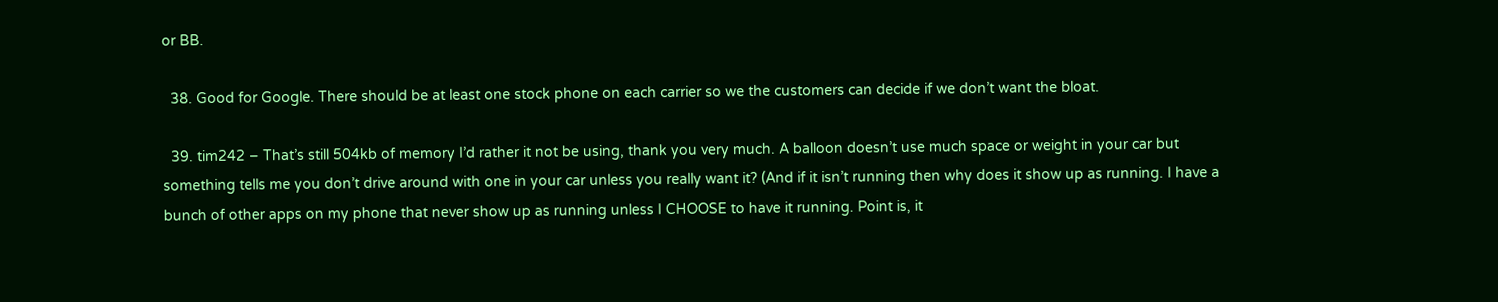or BB.

  38. Good for Google. There should be at least one stock phone on each carrier so we the customers can decide if we don’t want the bloat.

  39. tim242 – That’s still 504kb of memory I’d rather it not be using, thank you very much. A balloon doesn’t use much space or weight in your car but something tells me you don’t drive around with one in your car unless you really want it? (And if it isn’t running then why does it show up as running. I have a bunch of other apps on my phone that never show up as running unless I CHOOSE to have it running. Point is, it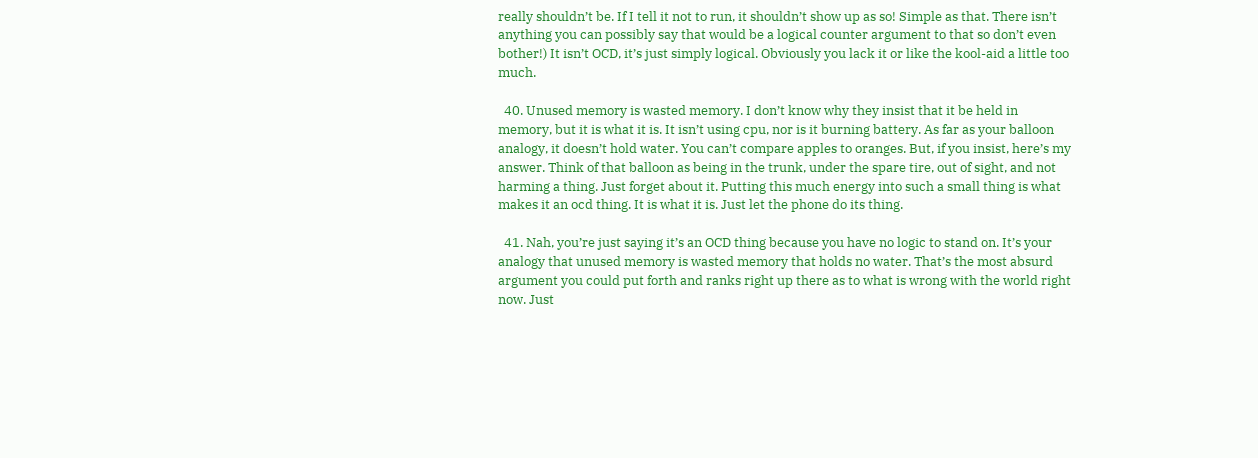really shouldn’t be. If I tell it not to run, it shouldn’t show up as so! Simple as that. There isn’t anything you can possibly say that would be a logical counter argument to that so don’t even bother!) It isn’t OCD, it’s just simply logical. Obviously you lack it or like the kool-aid a little too much.

  40. Unused memory is wasted memory. I don’t know why they insist that it be held in memory, but it is what it is. It isn’t using cpu, nor is it burning battery. As far as your balloon analogy, it doesn’t hold water. You can’t compare apples to oranges. But, if you insist, here’s my answer. Think of that balloon as being in the trunk, under the spare tire, out of sight, and not harming a thing. Just forget about it. Putting this much energy into such a small thing is what makes it an ocd thing. It is what it is. Just let the phone do its thing.

  41. Nah, you’re just saying it’s an OCD thing because you have no logic to stand on. It’s your analogy that unused memory is wasted memory that holds no water. That’s the most absurd argument you could put forth and ranks right up there as to what is wrong with the world right now. Just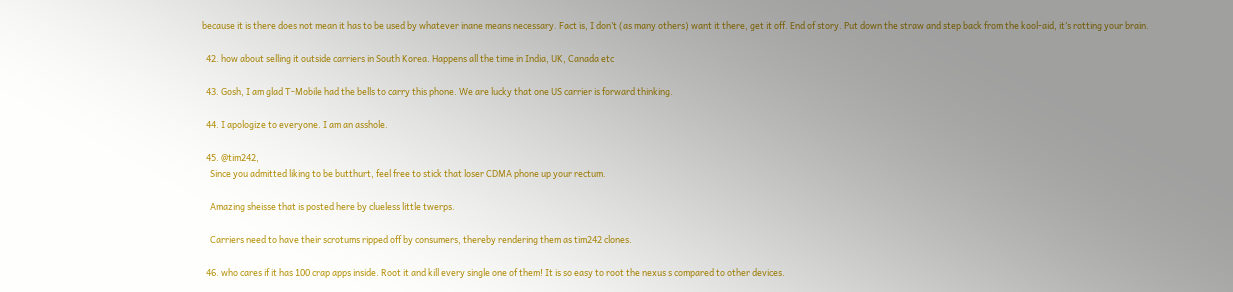because it is there does not mean it has to be used by whatever inane means necessary. Fact is, I don’t (as many others) want it there, get it off. End of story. Put down the straw and step back from the kool-aid, it’s rotting your brain.

  42. how about selling it outside carriers in South Korea. Happens all the time in India, UK, Canada etc

  43. Gosh, I am glad T-Mobile had the bells to carry this phone. We are lucky that one US carrier is forward thinking.

  44. I apologize to everyone. I am an asshole.

  45. @tim242,
    Since you admitted liking to be butthurt, feel free to stick that loser CDMA phone up your rectum.

    Amazing sheisse that is posted here by clueless little twerps.

    Carriers need to have their scrotums ripped off by consumers, thereby rendering them as tim242 clones.

  46. who cares if it has 100 crap apps inside. Root it and kill every single one of them! It is so easy to root the nexus s compared to other devices.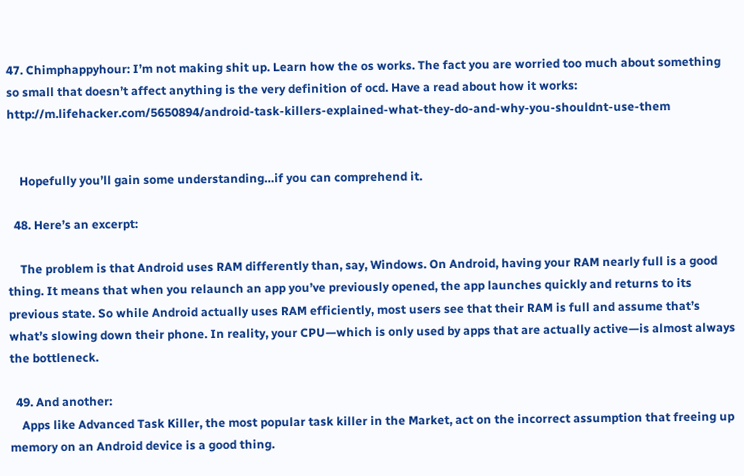47. Chimphappyhour: I’m not making shit up. Learn how the os works. The fact you are worried too much about something so small that doesn’t affect anything is the very definition of ocd. Have a read about how it works: http://m.lifehacker.com/5650894/android-task-killers-explained-what-they-do-and-why-you-shouldnt-use-them


    Hopefully you’ll gain some understanding…if you can comprehend it.

  48. Here’s an excerpt:

    The problem is that Android uses RAM differently than, say, Windows. On Android, having your RAM nearly full is a good thing. It means that when you relaunch an app you’ve previously opened, the app launches quickly and returns to its previous state. So while Android actually uses RAM efficiently, most users see that their RAM is full and assume that’s what’s slowing down their phone. In reality, your CPU—which is only used by apps that are actually active—is almost always the bottleneck.

  49. And another:
    Apps like Advanced Task Killer, the most popular task killer in the Market, act on the incorrect assumption that freeing up memory on an Android device is a good thing.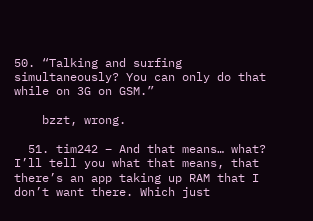50. “Talking and surfing simultaneously? You can only do that while on 3G on GSM.”

    bzzt, wrong.

  51. tim242 – And that means… what? I’ll tell you what that means, that there’s an app taking up RAM that I don’t want there. Which just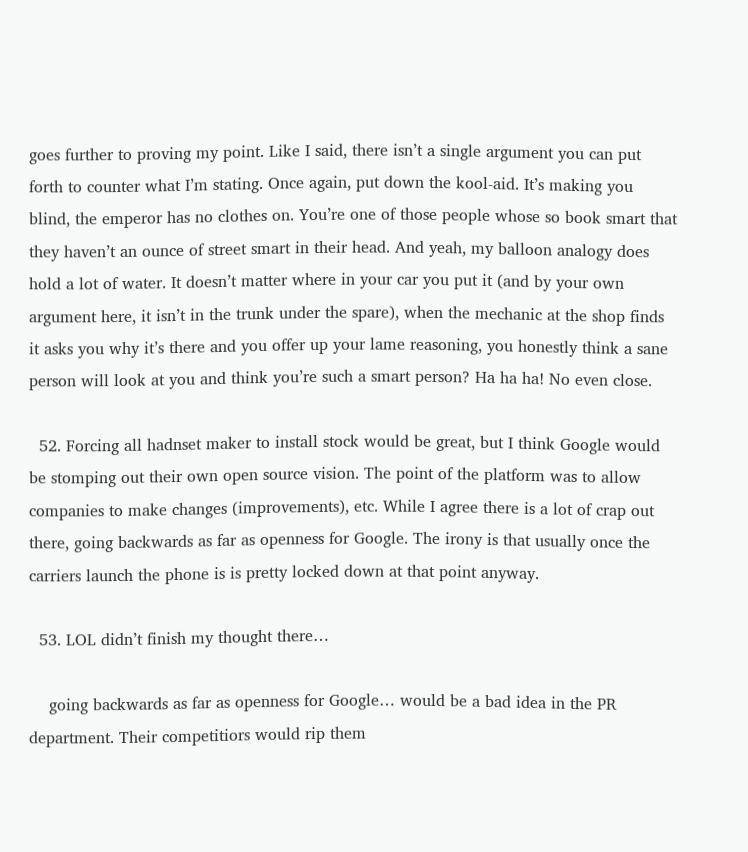goes further to proving my point. Like I said, there isn’t a single argument you can put forth to counter what I’m stating. Once again, put down the kool-aid. It’s making you blind, the emperor has no clothes on. You’re one of those people whose so book smart that they haven’t an ounce of street smart in their head. And yeah, my balloon analogy does hold a lot of water. It doesn’t matter where in your car you put it (and by your own argument here, it isn’t in the trunk under the spare), when the mechanic at the shop finds it asks you why it’s there and you offer up your lame reasoning, you honestly think a sane person will look at you and think you’re such a smart person? Ha ha ha! No even close.

  52. Forcing all hadnset maker to install stock would be great, but I think Google would be stomping out their own open source vision. The point of the platform was to allow companies to make changes (improvements), etc. While I agree there is a lot of crap out there, going backwards as far as openness for Google. The irony is that usually once the carriers launch the phone is is pretty locked down at that point anyway.

  53. LOL didn’t finish my thought there…

    going backwards as far as openness for Google… would be a bad idea in the PR department. Their competitiors would rip them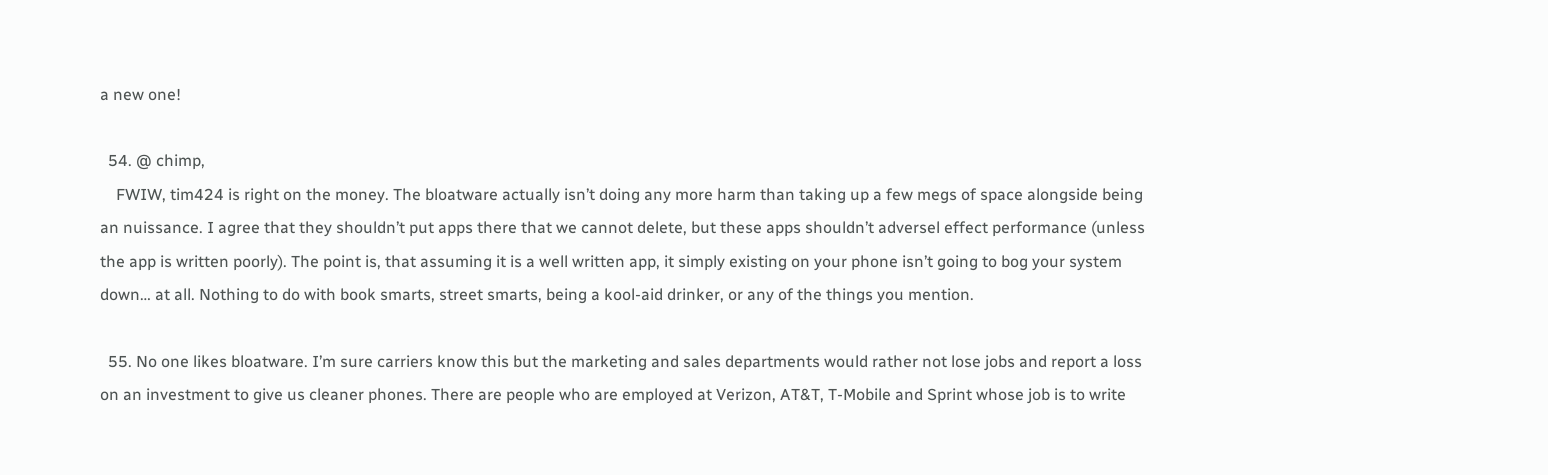a new one!

  54. @ chimp,
    FWIW, tim424 is right on the money. The bloatware actually isn’t doing any more harm than taking up a few megs of space alongside being an nuissance. I agree that they shouldn’t put apps there that we cannot delete, but these apps shouldn’t adversel effect performance (unless the app is written poorly). The point is, that assuming it is a well written app, it simply existing on your phone isn’t going to bog your system down… at all. Nothing to do with book smarts, street smarts, being a kool-aid drinker, or any of the things you mention.

  55. No one likes bloatware. I’m sure carriers know this but the marketing and sales departments would rather not lose jobs and report a loss on an investment to give us cleaner phones. There are people who are employed at Verizon, AT&T, T-Mobile and Sprint whose job is to write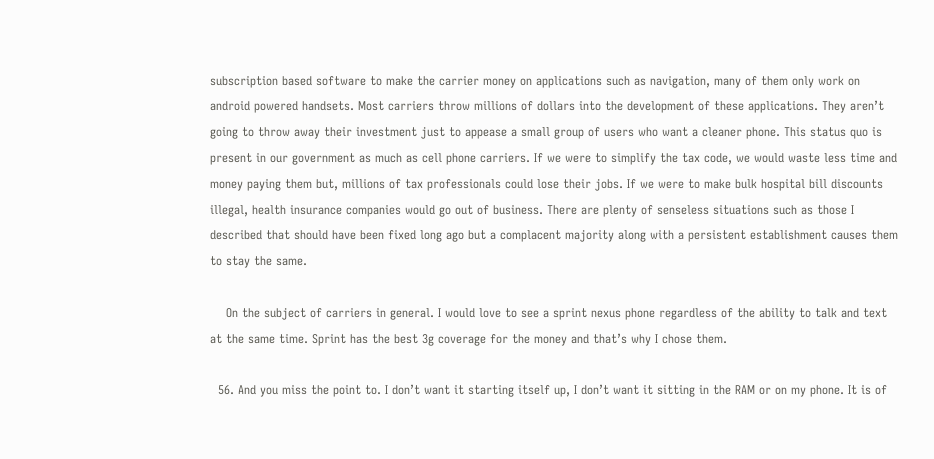subscription based software to make the carrier money on applications such as navigation, many of them only work on android powered handsets. Most carriers throw millions of dollars into the development of these applications. They aren’t going to throw away their investment just to appease a small group of users who want a cleaner phone. This status quo is present in our government as much as cell phone carriers. If we were to simplify the tax code, we would waste less time and money paying them but, millions of tax professionals could lose their jobs. If we were to make bulk hospital bill discounts illegal, health insurance companies would go out of business. There are plenty of senseless situations such as those I described that should have been fixed long ago but a complacent majority along with a persistent establishment causes them to stay the same.

    On the subject of carriers in general. I would love to see a sprint nexus phone regardless of the ability to talk and text at the same time. Sprint has the best 3g coverage for the money and that’s why I chose them.

  56. And you miss the point to. I don’t want it starting itself up, I don’t want it sitting in the RAM or on my phone. It is of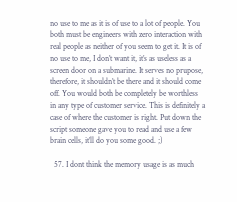no use to me as it is of use to a lot of people. You both must be engineers with zero interaction with real people as neither of you seem to get it. It is of no use to me, I don’t want it, it’s as useless as a screen door on a submarine. It serves no prupose, therefore, it shouldn’t be there and it should come off. You would both be completely be worthless in any type of customer service. This is definitely a case of where the customer is right. Put down the script someone gave you to read and use a few brain cells, it’ll do you some good. ;)

  57. I dont think the memory usage is as much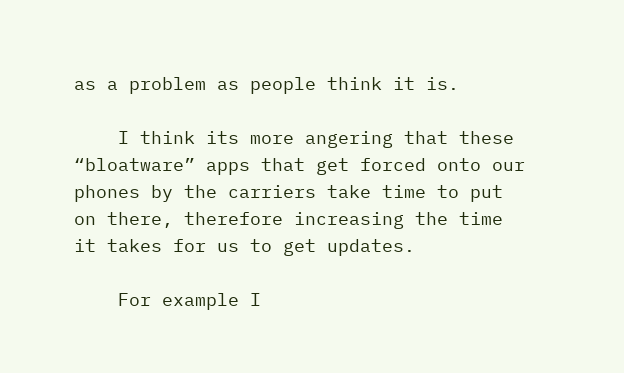as a problem as people think it is.

    I think its more angering that these “bloatware” apps that get forced onto our phones by the carriers take time to put on there, therefore increasing the time it takes for us to get updates.

    For example I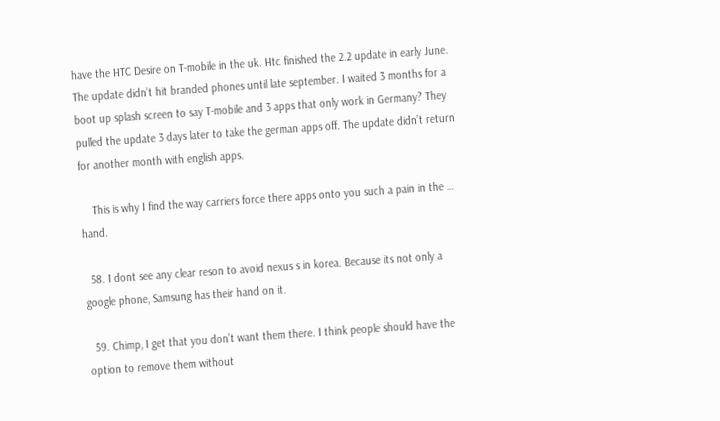have the HTC Desire on T-mobile in the uk. Htc finished the 2.2 update in early June. The update didn’t hit branded phones until late september. I waited 3 months for a boot up splash screen to say T-mobile and 3 apps that only work in Germany? They pulled the update 3 days later to take the german apps off. The update didn’t return for another month with english apps.

    This is why I find the way carriers force there apps onto you such a pain in the … hand.

  58. I dont see any clear reson to avoid nexus s in korea. Because its not only a google phone, Samsung has their hand on it.

  59. Chimp, I get that you don’t want them there. I think people should have the option to remove them without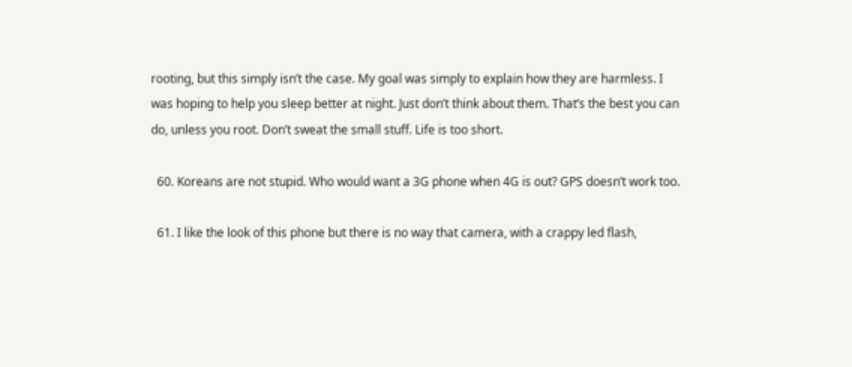rooting, but this simply isn’t the case. My goal was simply to explain how they are harmless. I was hoping to help you sleep better at night. Just don’t think about them. That’s the best you can do, unless you root. Don’t sweat the small stuff. Life is too short.

  60. Koreans are not stupid. Who would want a 3G phone when 4G is out? GPS doesn’t work too.

  61. I like the look of this phone but there is no way that camera, with a crappy led flash,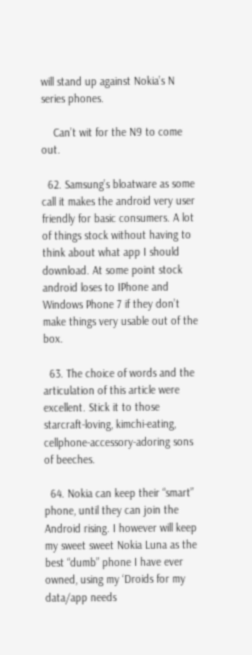will stand up against Nokia’s N series phones.

    Can’t wit for the N9 to come out.

  62. Samsung’s bloatware as some call it makes the android very user friendly for basic consumers. A lot of things stock without having to think about what app I should download. At some point stock android loses to IPhone and Windows Phone 7 if they don’t make things very usable out of the box.

  63. The choice of words and the articulation of this article were excellent. Stick it to those starcraft-loving, kimchi-eating, cellphone-accessory-adoring sons of beeches.

  64. Nokia can keep their “smart” phone, until they can join the Android rising. I however will keep my sweet sweet Nokia Luna as the best “dumb” phone I have ever owned, using my ‘Droids for my data/app needs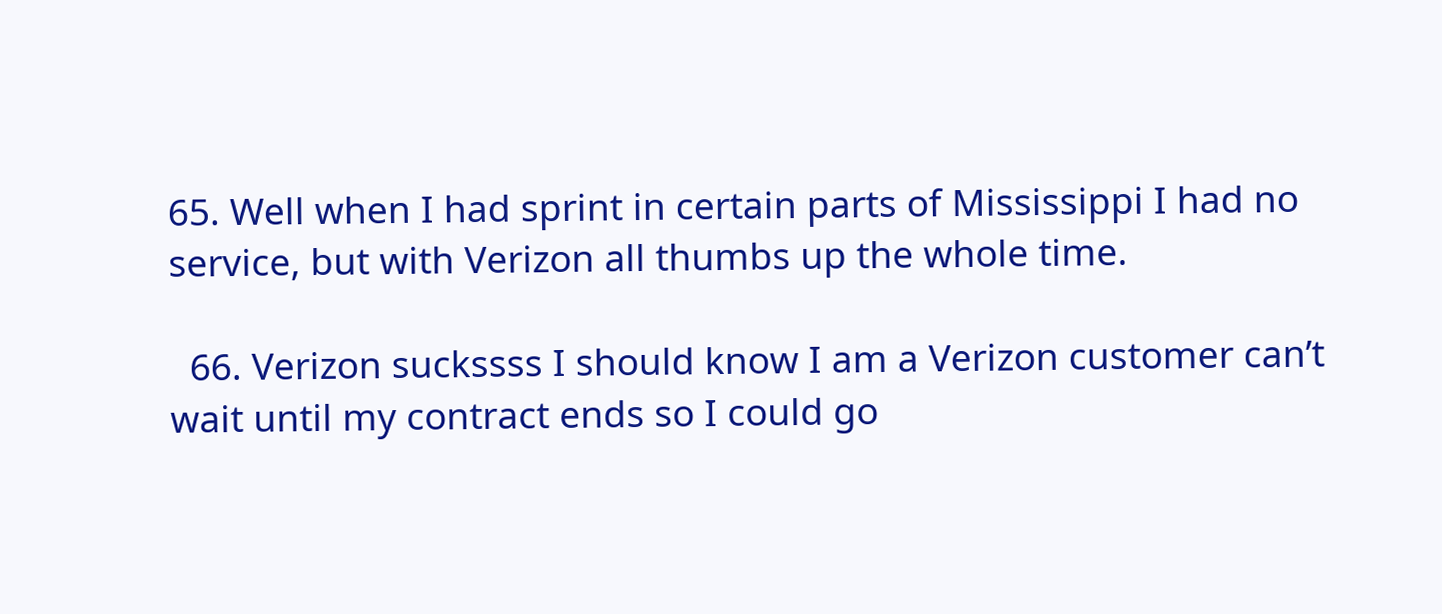65. Well when I had sprint in certain parts of Mississippi I had no service, but with Verizon all thumbs up the whole time.

  66. Verizon suckssss I should know I am a Verizon customer can’t wait until my contract ends so I could go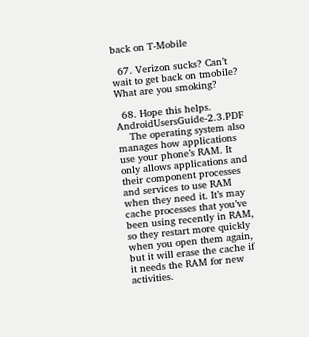back on T-Mobile

  67. Verizon sucks? Can’t wait to get back on tmobile? What are you smoking?

  68. Hope this helps. AndroidUsersGuide-2.3.PDF
    The operating system also manages how applications use your phone’s RAM. It only allows applications and their component processes and services to use RAM when they need it. It’s may cache processes that you’ve been using recently in RAM, so they restart more quickly when you open them again, but it will erase the cache if it needs the RAM for new activities.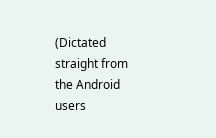(Dictated straight from the Android users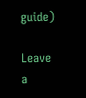guide)

Leave a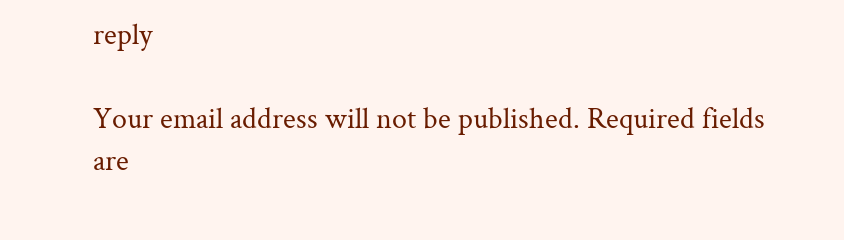reply

Your email address will not be published. Required fields are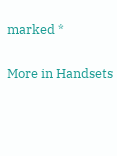marked *

More in Handsets